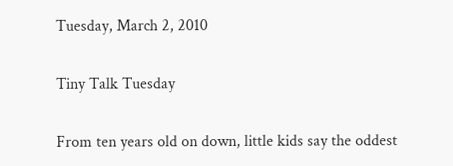Tuesday, March 2, 2010

Tiny Talk Tuesday

From ten years old on down, little kids say the oddest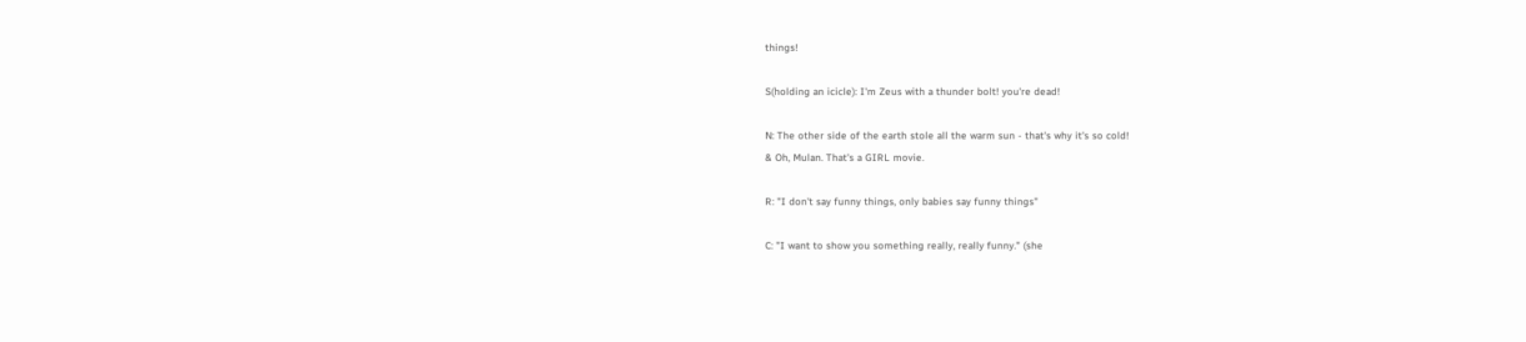things!

S(holding an icicle): I'm Zeus with a thunder bolt! you're dead!

N: The other side of the earth stole all the warm sun - that's why it's so cold!
& Oh, Mulan. That's a GIRL movie.

R: "I don't say funny things, only babies say funny things"

C: "I want to show you something really, really funny." (she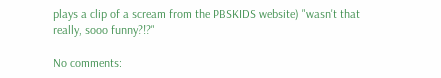plays a clip of a scream from the PBSKIDS website) "wasn't that really, sooo funny?!?"

No comments: